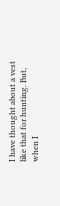I have thought about a vest like that for hunting. But, when I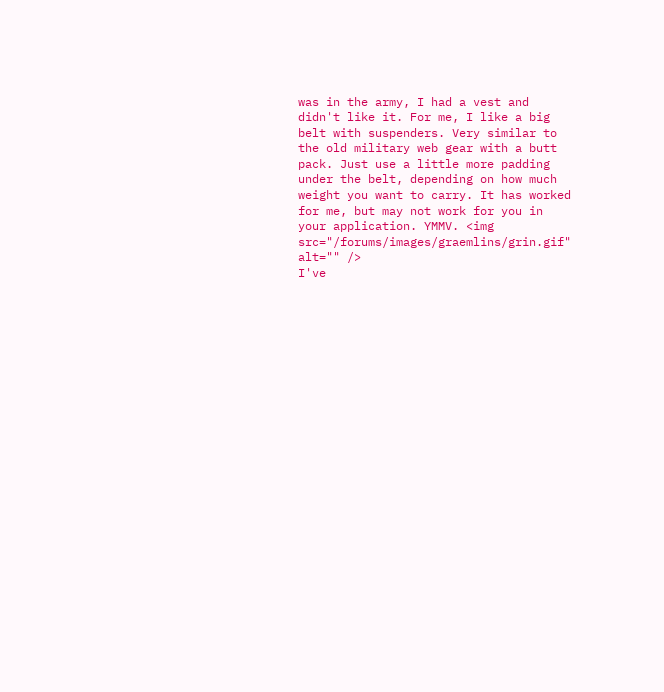was in the army, I had a vest and didn't like it. For me, I like a big belt with suspenders. Very similar to the old military web gear with a butt pack. Just use a little more padding under the belt, depending on how much weight you want to carry. It has worked for me, but may not work for you in your application. YMMV. <img src="/forums/images/graemlins/grin.gif" alt="" />
I've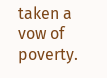taken a vow of poverty.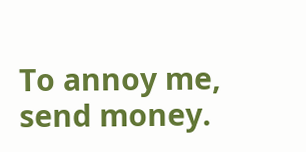To annoy me, send money.